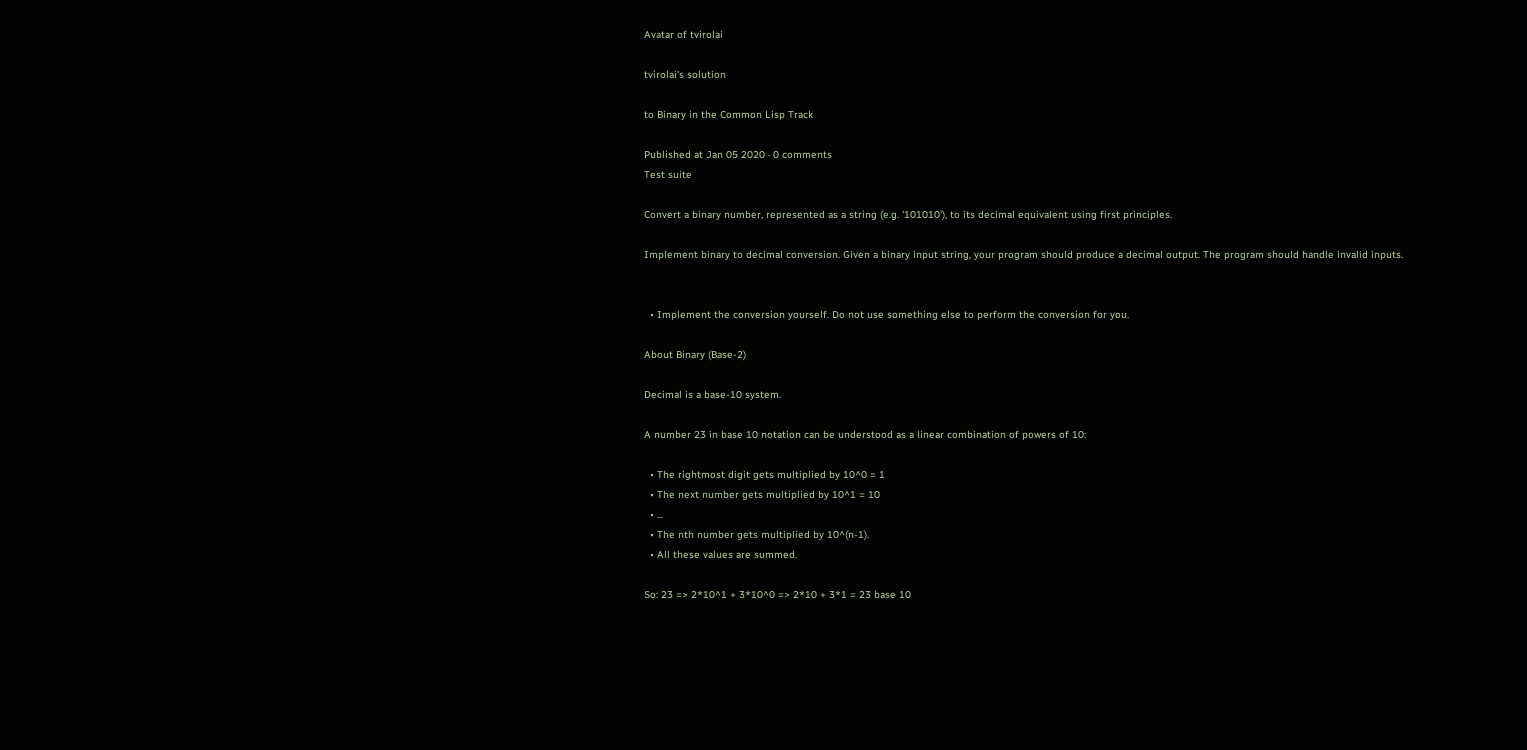Avatar of tvirolai

tvirolai's solution

to Binary in the Common Lisp Track

Published at Jan 05 2020 · 0 comments
Test suite

Convert a binary number, represented as a string (e.g. '101010'), to its decimal equivalent using first principles.

Implement binary to decimal conversion. Given a binary input string, your program should produce a decimal output. The program should handle invalid inputs.


  • Implement the conversion yourself. Do not use something else to perform the conversion for you.

About Binary (Base-2)

Decimal is a base-10 system.

A number 23 in base 10 notation can be understood as a linear combination of powers of 10:

  • The rightmost digit gets multiplied by 10^0 = 1
  • The next number gets multiplied by 10^1 = 10
  • ...
  • The nth number gets multiplied by 10^(n-1).
  • All these values are summed.

So: 23 => 2*10^1 + 3*10^0 => 2*10 + 3*1 = 23 base 10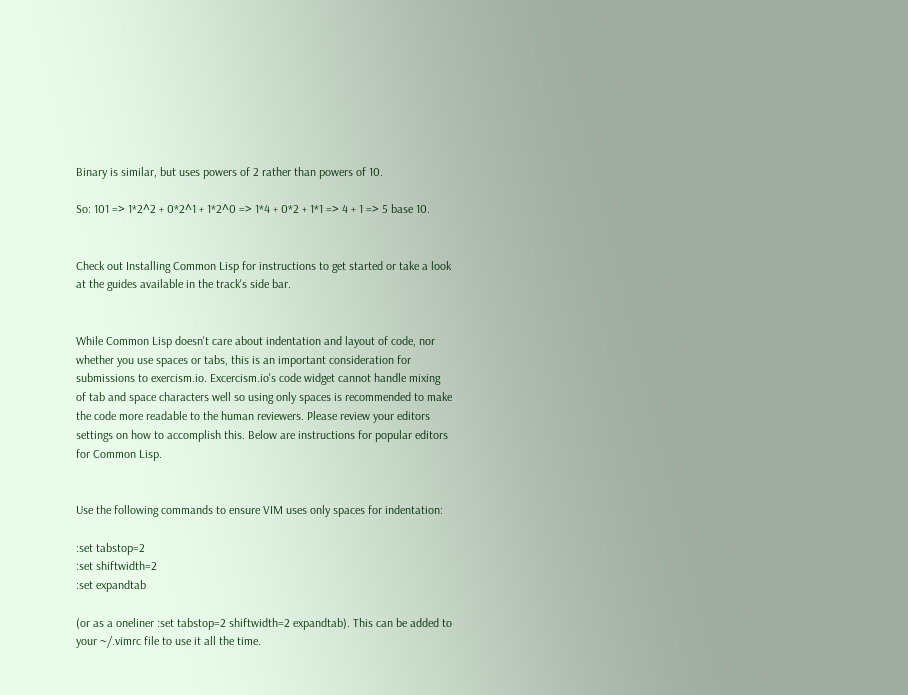Binary is similar, but uses powers of 2 rather than powers of 10.

So: 101 => 1*2^2 + 0*2^1 + 1*2^0 => 1*4 + 0*2 + 1*1 => 4 + 1 => 5 base 10.


Check out Installing Common Lisp for instructions to get started or take a look at the guides available in the track's side bar.


While Common Lisp doesn't care about indentation and layout of code, nor whether you use spaces or tabs, this is an important consideration for submissions to exercism.io. Excercism.io's code widget cannot handle mixing of tab and space characters well so using only spaces is recommended to make the code more readable to the human reviewers. Please review your editors settings on how to accomplish this. Below are instructions for popular editors for Common Lisp.


Use the following commands to ensure VIM uses only spaces for indentation:

:set tabstop=2
:set shiftwidth=2
:set expandtab

(or as a oneliner :set tabstop=2 shiftwidth=2 expandtab). This can be added to your ~/.vimrc file to use it all the time.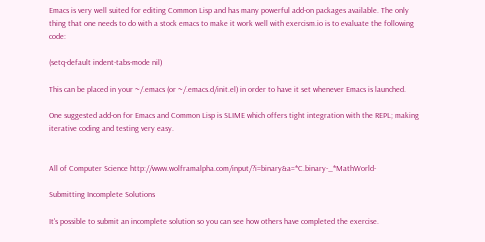Emacs is very well suited for editing Common Lisp and has many powerful add-on packages available. The only thing that one needs to do with a stock emacs to make it work well with exercism.io is to evaluate the following code:

(setq-default indent-tabs-mode nil)

This can be placed in your ~/.emacs (or ~/.emacs.d/init.el) in order to have it set whenever Emacs is launched.

One suggested add-on for Emacs and Common Lisp is SLIME which offers tight integration with the REPL; making iterative coding and testing very easy.


All of Computer Science http://www.wolframalpha.com/input/?i=binary&a=*C.binary-_*MathWorld-

Submitting Incomplete Solutions

It's possible to submit an incomplete solution so you can see how others have completed the exercise.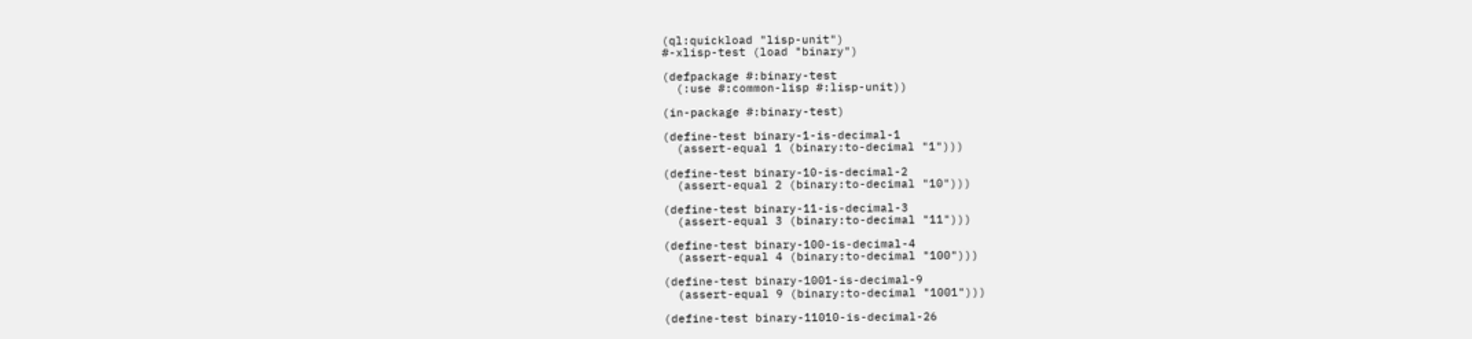(ql:quickload "lisp-unit")
#-xlisp-test (load "binary")

(defpackage #:binary-test
  (:use #:common-lisp #:lisp-unit))

(in-package #:binary-test)

(define-test binary-1-is-decimal-1
  (assert-equal 1 (binary:to-decimal "1")))

(define-test binary-10-is-decimal-2
  (assert-equal 2 (binary:to-decimal "10")))

(define-test binary-11-is-decimal-3
  (assert-equal 3 (binary:to-decimal "11")))

(define-test binary-100-is-decimal-4
  (assert-equal 4 (binary:to-decimal "100")))

(define-test binary-1001-is-decimal-9
  (assert-equal 9 (binary:to-decimal "1001")))

(define-test binary-11010-is-decimal-26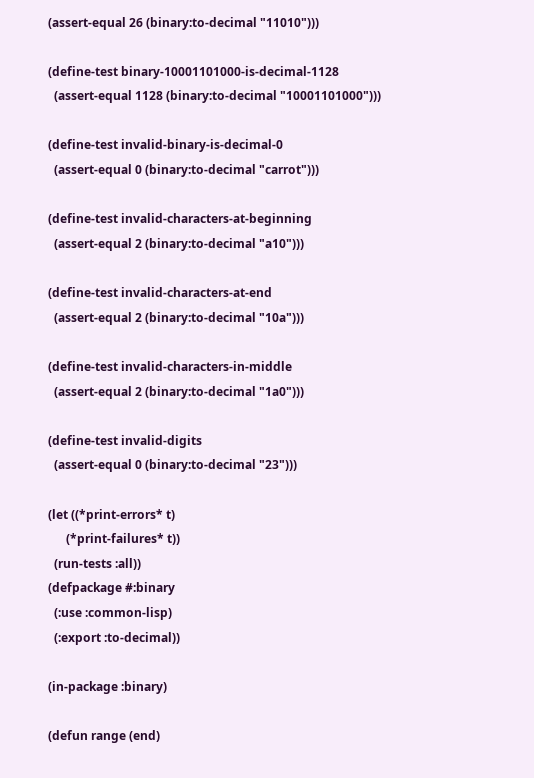(assert-equal 26 (binary:to-decimal "11010")))

(define-test binary-10001101000-is-decimal-1128
  (assert-equal 1128 (binary:to-decimal "10001101000")))

(define-test invalid-binary-is-decimal-0
  (assert-equal 0 (binary:to-decimal "carrot")))

(define-test invalid-characters-at-beginning
  (assert-equal 2 (binary:to-decimal "a10")))

(define-test invalid-characters-at-end
  (assert-equal 2 (binary:to-decimal "10a")))

(define-test invalid-characters-in-middle
  (assert-equal 2 (binary:to-decimal "1a0")))

(define-test invalid-digits
  (assert-equal 0 (binary:to-decimal "23")))

(let ((*print-errors* t)
      (*print-failures* t))
  (run-tests :all))
(defpackage #:binary
  (:use :common-lisp)
  (:export :to-decimal))

(in-package :binary)

(defun range (end)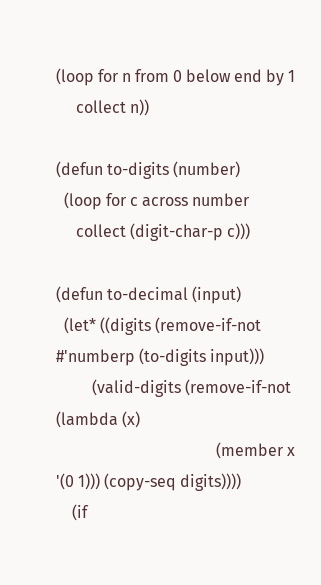(loop for n from 0 below end by 1
     collect n))

(defun to-digits (number)
  (loop for c across number
     collect (digit-char-p c)))

(defun to-decimal (input)
  (let* ((digits (remove-if-not #'numberp (to-digits input)))
         (valid-digits (remove-if-not (lambda (x)
                                        (member x '(0 1))) (copy-seq digits))))
    (if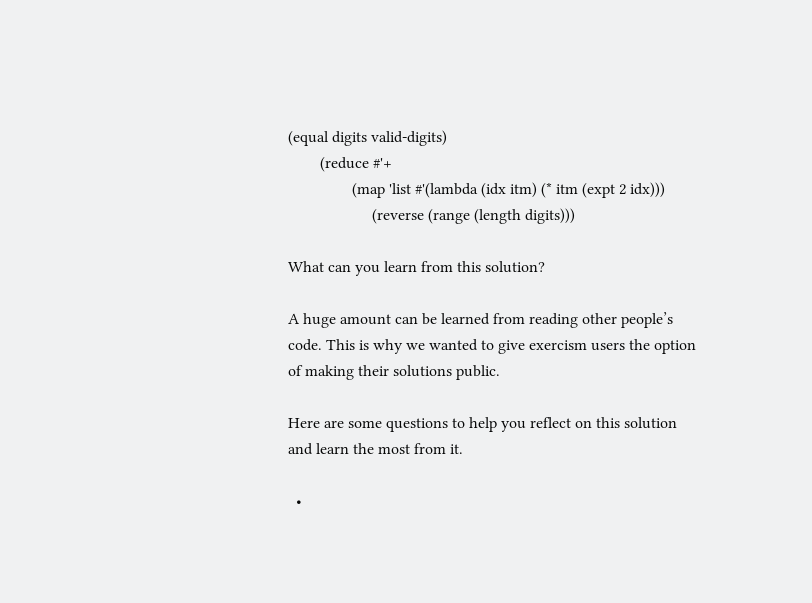(equal digits valid-digits)
        (reduce #'+
                (map 'list #'(lambda (idx itm) (* itm (expt 2 idx)))
                     (reverse (range (length digits)))

What can you learn from this solution?

A huge amount can be learned from reading other people’s code. This is why we wanted to give exercism users the option of making their solutions public.

Here are some questions to help you reflect on this solution and learn the most from it.

  •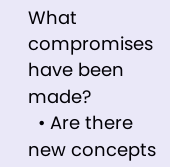What compromises have been made?
  • Are there new concepts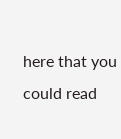here that you could read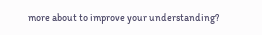more about to improve your understanding?